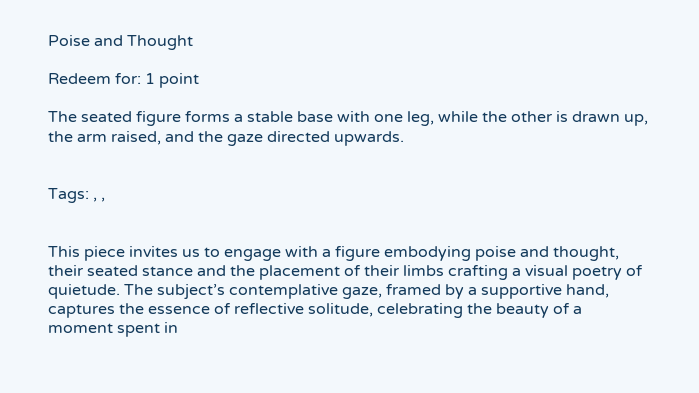Poise and Thought

Redeem for: 1 point

The seated figure forms a stable base with one leg, while the other is drawn up, the arm raised, and the gaze directed upwards.


Tags: , ,


This piece invites us to engage with a figure embodying poise and thought, their seated stance and the placement of their limbs crafting a visual poetry of quietude. The subject’s contemplative gaze, framed by a supportive hand, captures the essence of reflective solitude, celebrating the beauty of a moment spent in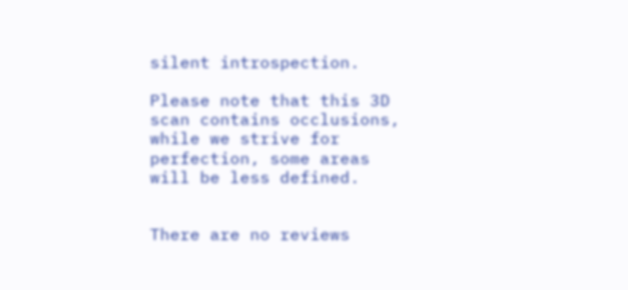silent introspection.

Please note that this 3D scan contains occlusions, while we strive for perfection, some areas will be less defined.


There are no reviews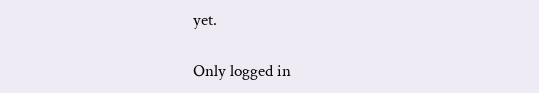yet.

Only logged in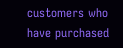customers who have purchased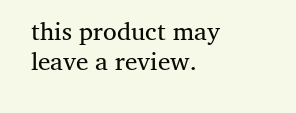this product may leave a review.